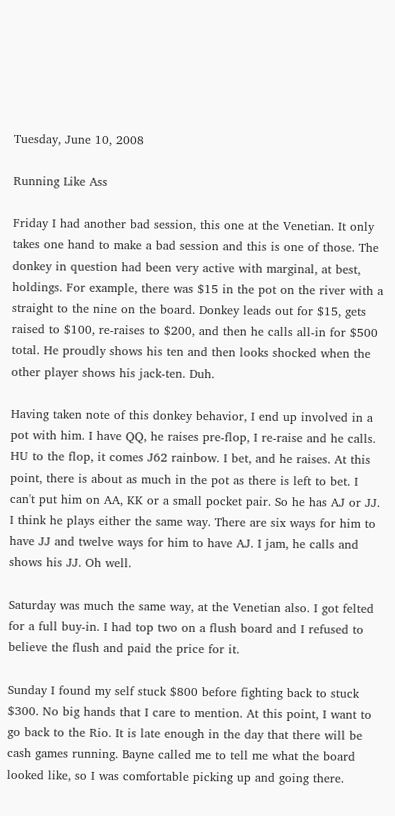Tuesday, June 10, 2008

Running Like Ass

Friday I had another bad session, this one at the Venetian. It only takes one hand to make a bad session and this is one of those. The donkey in question had been very active with marginal, at best, holdings. For example, there was $15 in the pot on the river with a straight to the nine on the board. Donkey leads out for $15, gets raised to $100, re-raises to $200, and then he calls all-in for $500 total. He proudly shows his ten and then looks shocked when the other player shows his jack-ten. Duh.

Having taken note of this donkey behavior, I end up involved in a pot with him. I have QQ, he raises pre-flop, I re-raise and he calls. HU to the flop, it comes J62 rainbow. I bet, and he raises. At this point, there is about as much in the pot as there is left to bet. I can't put him on AA, KK or a small pocket pair. So he has AJ or JJ. I think he plays either the same way. There are six ways for him to have JJ and twelve ways for him to have AJ. I jam, he calls and shows his JJ. Oh well.

Saturday was much the same way, at the Venetian also. I got felted for a full buy-in. I had top two on a flush board and I refused to believe the flush and paid the price for it.

Sunday I found my self stuck $800 before fighting back to stuck $300. No big hands that I care to mention. At this point, I want to go back to the Rio. It is late enough in the day that there will be cash games running. Bayne called me to tell me what the board looked like, so I was comfortable picking up and going there.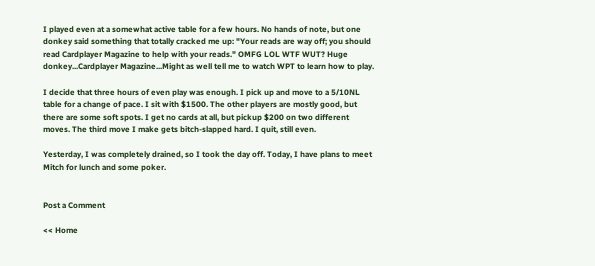I played even at a somewhat active table for a few hours. No hands of note, but one donkey said something that totally cracked me up: "Your reads are way off; you should read Cardplayer Magazine to help with your reads." OMFG LOL WTF WUT? Huge donkey...Cardplayer Magazine...Might as well tell me to watch WPT to learn how to play.

I decide that three hours of even play was enough. I pick up and move to a 5/10NL table for a change of pace. I sit with $1500. The other players are mostly good, but there are some soft spots. I get no cards at all, but pickup $200 on two different moves. The third move I make gets bitch-slapped hard. I quit, still even.

Yesterday, I was completely drained, so I took the day off. Today, I have plans to meet Mitch for lunch and some poker.


Post a Comment

<< Home